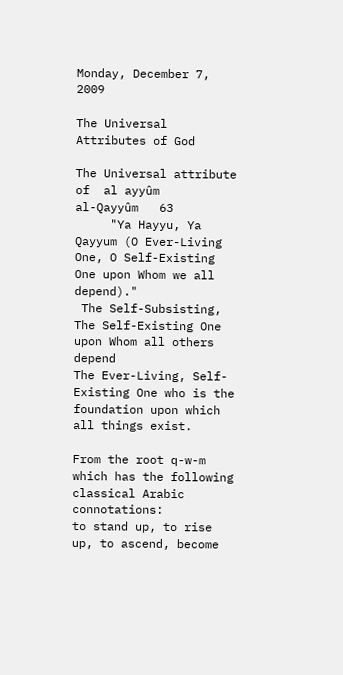Monday, December 7, 2009

The Universal Attributes of God

The Universal attribute of  al ayyûm           al-Qayyûm   63
     "Ya Hayyu, Ya Qayyum (O Ever-Living One, O Self-Existing One upon Whom we all depend)."
 The Self-Subsisting,  The Self-Existing One upon Whom all others depend
The Ever-Living, Self-Existing One who is the foundation upon which all things exist.

From the root q-w-m which has the following classical Arabic connotations:
to stand up, to rise up, to ascend, become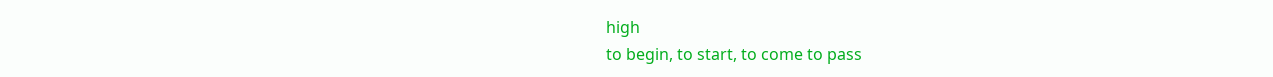high
to begin, to start, to come to pass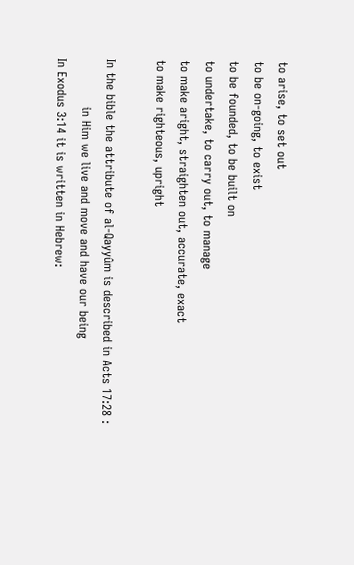to arise, to set out
to be on-going, to exist
to be founded, to be built on
to undertake, to carry out, to manage
to make aright, straighten out, accurate, exact
to make righteous, upright

In the bible the attribute of al-Qayyûm is described in Acts 17:28 :
            in Him we live and move and have our being
In Exodus 3:14 it is written in Hebrew: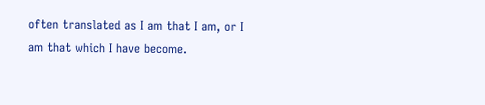often translated as I am that I am, or I am that which I have become.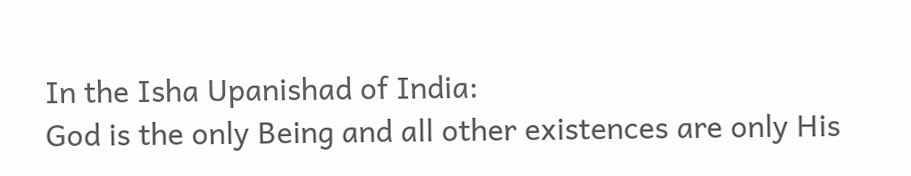In the Isha Upanishad of India:
God is the only Being and all other existences are only His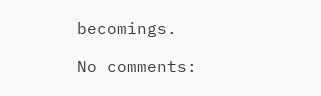becomings.

No comments: